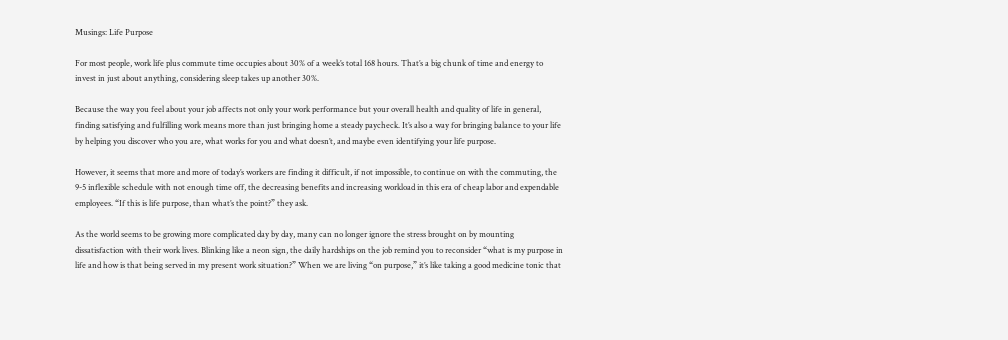Musings: Life Purpose

For most people, work life plus commute time occupies about 30% of a week’s total 168 hours. That’s a big chunk of time and energy to invest in just about anything, considering sleep takes up another 30%.

Because the way you feel about your job affects not only your work performance but your overall health and quality of life in general, finding satisfying and fulfilling work means more than just bringing home a steady paycheck. It’s also a way for bringing balance to your life by helping you discover who you are, what works for you and what doesn’t, and maybe even identifying your life purpose.

However, it seems that more and more of today’s workers are finding it difficult, if not impossible, to continue on with the commuting, the 9-5 inflexible schedule with not enough time off, the decreasing benefits and increasing workload in this era of cheap labor and expendable employees. “If this is life purpose, than what’s the point?” they ask.

As the world seems to be growing more complicated day by day, many can no longer ignore the stress brought on by mounting dissatisfaction with their work lives. Blinking like a neon sign, the daily hardships on the job remind you to reconsider “what is my purpose in life and how is that being served in my present work situation?” When we are living “on purpose,” it’s like taking a good medicine tonic that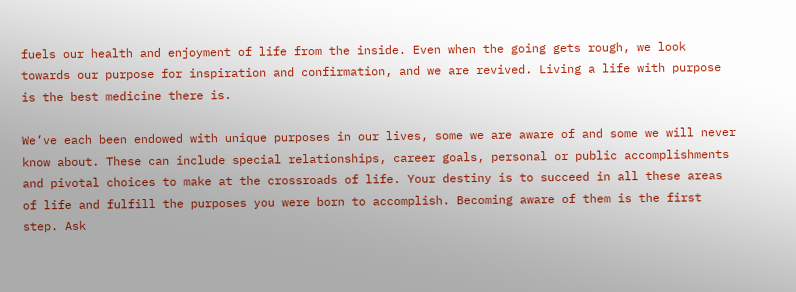fuels our health and enjoyment of life from the inside. Even when the going gets rough, we look towards our purpose for inspiration and confirmation, and we are revived. Living a life with purpose is the best medicine there is.

We’ve each been endowed with unique purposes in our lives, some we are aware of and some we will never know about. These can include special relationships, career goals, personal or public accomplishments and pivotal choices to make at the crossroads of life. Your destiny is to succeed in all these areas of life and fulfill the purposes you were born to accomplish. Becoming aware of them is the first step. Ask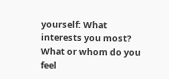yourself: What interests you most? What or whom do you feel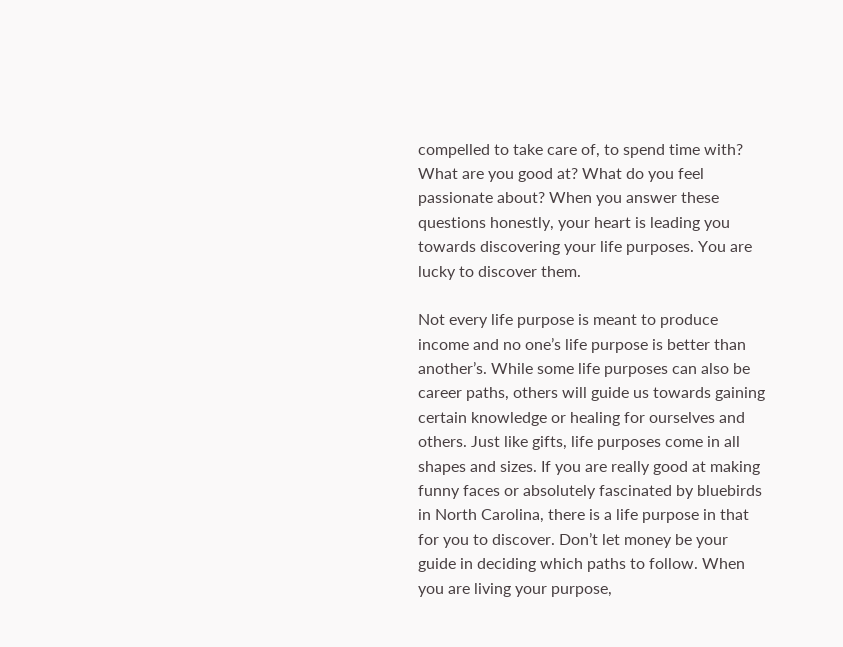compelled to take care of, to spend time with? What are you good at? What do you feel passionate about? When you answer these questions honestly, your heart is leading you towards discovering your life purposes. You are lucky to discover them.

Not every life purpose is meant to produce income and no one’s life purpose is better than another’s. While some life purposes can also be career paths, others will guide us towards gaining certain knowledge or healing for ourselves and others. Just like gifts, life purposes come in all shapes and sizes. If you are really good at making funny faces or absolutely fascinated by bluebirds in North Carolina, there is a life purpose in that for you to discover. Don’t let money be your guide in deciding which paths to follow. When you are living your purpose,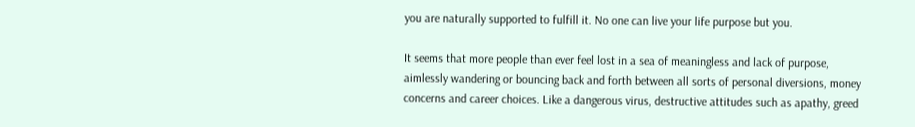you are naturally supported to fulfill it. No one can live your life purpose but you.

It seems that more people than ever feel lost in a sea of meaningless and lack of purpose, aimlessly wandering or bouncing back and forth between all sorts of personal diversions, money concerns and career choices. Like a dangerous virus, destructive attitudes such as apathy, greed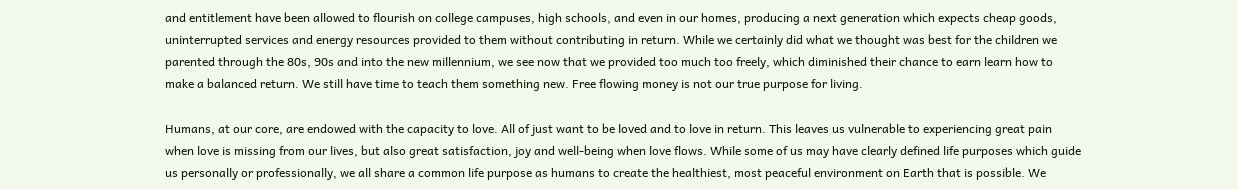and entitlement have been allowed to flourish on college campuses, high schools, and even in our homes, producing a next generation which expects cheap goods, uninterrupted services and energy resources provided to them without contributing in return. While we certainly did what we thought was best for the children we parented through the 80s, 90s and into the new millennium, we see now that we provided too much too freely, which diminished their chance to earn learn how to make a balanced return. We still have time to teach them something new. Free flowing money is not our true purpose for living.

Humans, at our core, are endowed with the capacity to love. All of just want to be loved and to love in return. This leaves us vulnerable to experiencing great pain when love is missing from our lives, but also great satisfaction, joy and well-being when love flows. While some of us may have clearly defined life purposes which guide us personally or professionally, we all share a common life purpose as humans to create the healthiest, most peaceful environment on Earth that is possible. We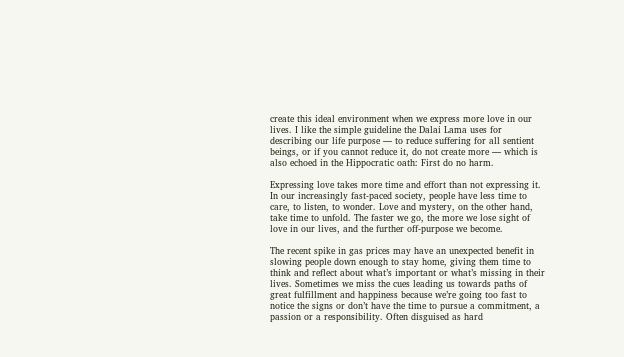create this ideal environment when we express more love in our lives. I like the simple guideline the Dalai Lama uses for describing our life purpose — to reduce suffering for all sentient beings, or if you cannot reduce it, do not create more — which is also echoed in the Hippocratic oath: First do no harm.

Expressing love takes more time and effort than not expressing it. In our increasingly fast-paced society, people have less time to care, to listen, to wonder. Love and mystery, on the other hand, take time to unfold. The faster we go, the more we lose sight of love in our lives, and the further off-purpose we become.

The recent spike in gas prices may have an unexpected benefit in slowing people down enough to stay home, giving them time to think and reflect about what’s important or what’s missing in their lives. Sometimes we miss the cues leading us towards paths of great fulfillment and happiness because we’re going too fast to notice the signs or don’t have the time to pursue a commitment, a passion or a responsibility. Often disguised as hard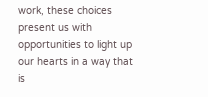work, these choices present us with opportunities to light up our hearts in a way that is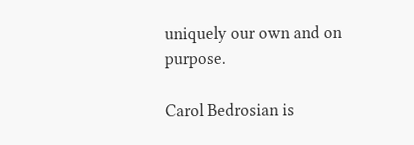uniquely our own and on purpose.

Carol Bedrosian is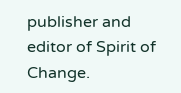publisher and editor of Spirit of Change.